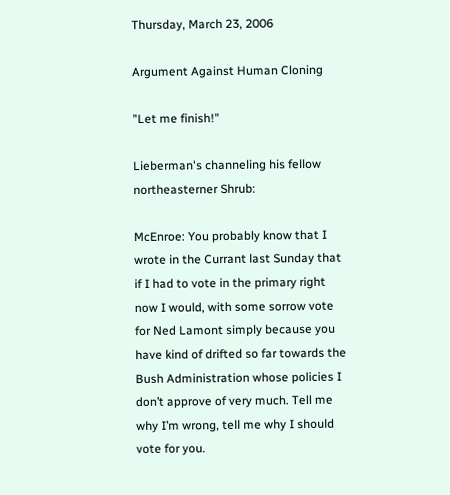Thursday, March 23, 2006

Argument Against Human Cloning

"Let me finish!"

Lieberman's channeling his fellow northeasterner Shrub:

McEnroe: You probably know that I wrote in the Currant last Sunday that if I had to vote in the primary right now I would, with some sorrow vote for Ned Lamont simply because you have kind of drifted so far towards the Bush Administration whose policies I don’t approve of very much. Tell me why I’m wrong, tell me why I should vote for you.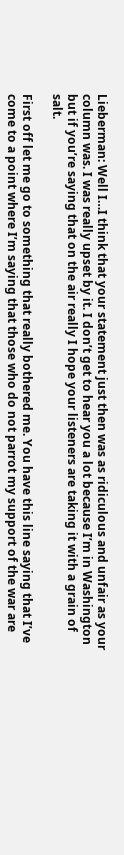Lieberman: Well I…I think that your statement just then was as ridiculous and unfair as your column was. I was really upset by it. I don’t get to hear you a lot because I’m in Washington but if you’re saying that on the air really I hope your listeners are taking it with a grain of salt.

First off let me go to something that really bothered me. You have this line saying that I’ve come to a point where I’m saying that those who do not parrot my support of the war are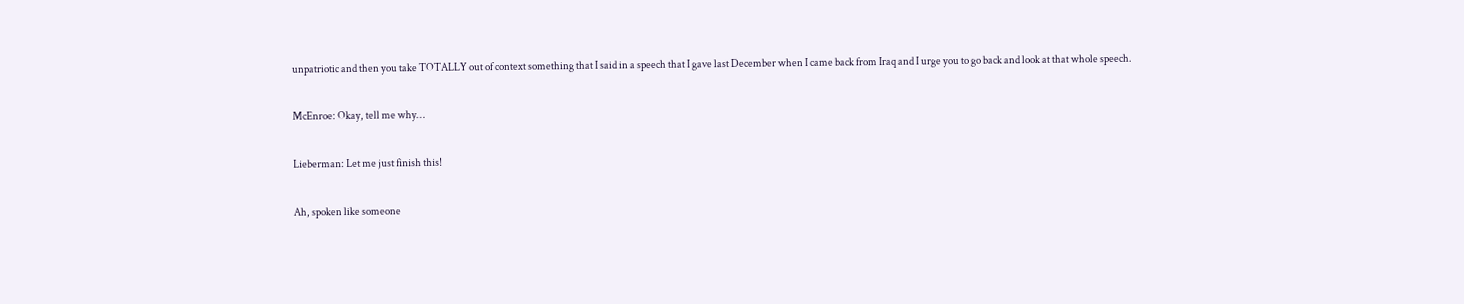unpatriotic and then you take TOTALLY out of context something that I said in a speech that I gave last December when I came back from Iraq and I urge you to go back and look at that whole speech.

McEnroe: Okay, tell me why…

Lieberman: Let me just finish this!

Ah, spoken like someone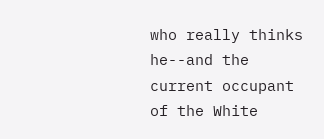who really thinks he--and the current occupant of the White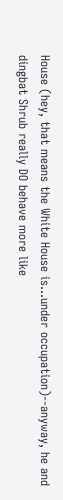House (hey, that means the White House is...under occupation)--anyway, he and dingbat Shrub really DO behave more like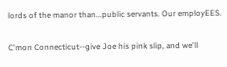lords of the manor than...public servants. Our employEES.

C'mon Connecticut--give Joe his pink slip, and we'll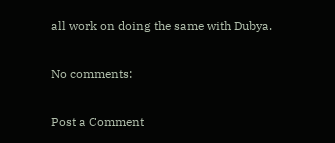all work on doing the same with Dubya.

No comments:

Post a Comment